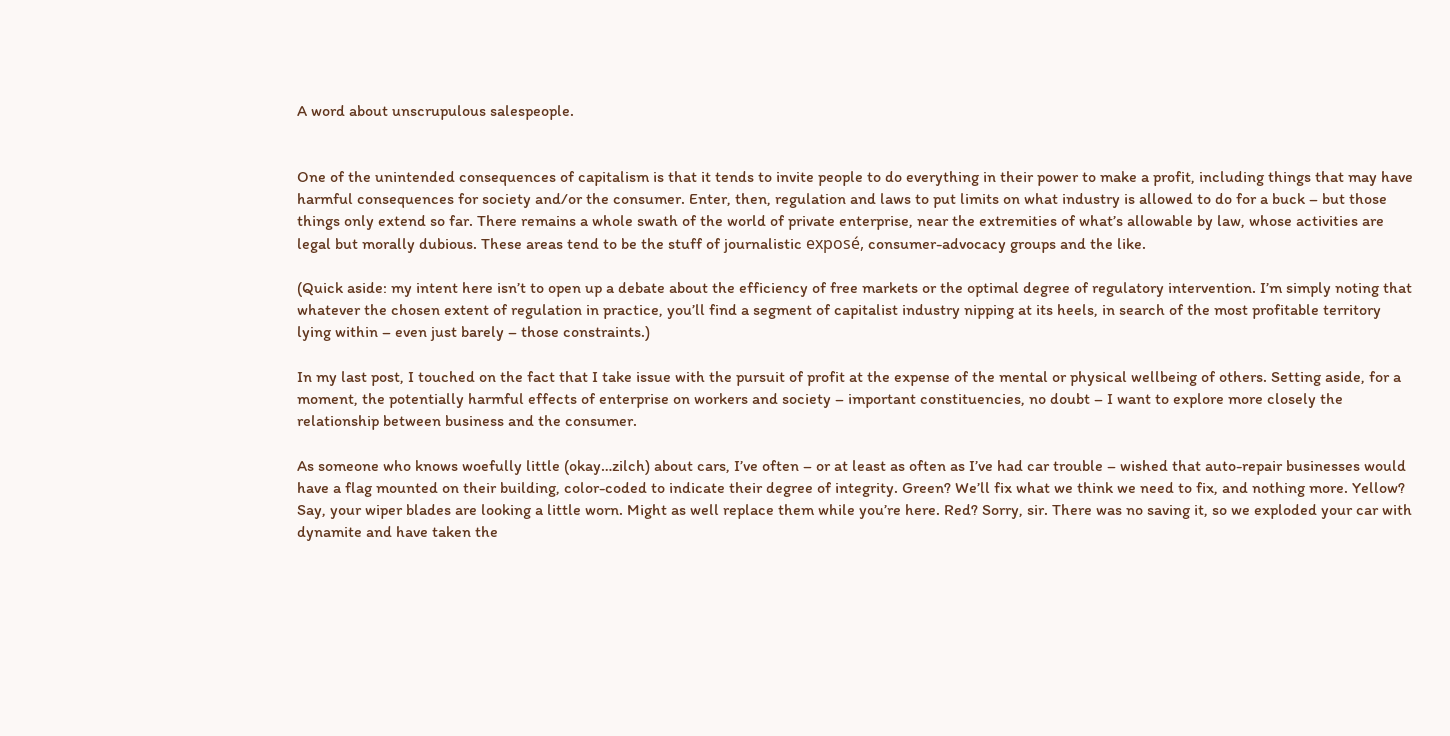A word about unscrupulous salespeople.


One of the unintended consequences of capitalism is that it tends to invite people to do everything in their power to make a profit, including things that may have harmful consequences for society and/or the consumer. Enter, then, regulation and laws to put limits on what industry is allowed to do for a buck – but those things only extend so far. There remains a whole swath of the world of private enterprise, near the extremities of what’s allowable by law, whose activities are legal but morally dubious. These areas tend to be the stuff of journalistic exposé, consumer-advocacy groups and the like.

(Quick aside: my intent here isn’t to open up a debate about the efficiency of free markets or the optimal degree of regulatory intervention. I’m simply noting that whatever the chosen extent of regulation in practice, you’ll find a segment of capitalist industry nipping at its heels, in search of the most profitable territory lying within – even just barely – those constraints.)

In my last post, I touched on the fact that I take issue with the pursuit of profit at the expense of the mental or physical wellbeing of others. Setting aside, for a moment, the potentially harmful effects of enterprise on workers and society – important constituencies, no doubt – I want to explore more closely the relationship between business and the consumer.

As someone who knows woefully little (okay…zilch) about cars, I’ve often – or at least as often as I’ve had car trouble – wished that auto-repair businesses would have a flag mounted on their building, color-coded to indicate their degree of integrity. Green? We’ll fix what we think we need to fix, and nothing more. Yellow? Say, your wiper blades are looking a little worn. Might as well replace them while you’re here. Red? Sorry, sir. There was no saving it, so we exploded your car with dynamite and have taken the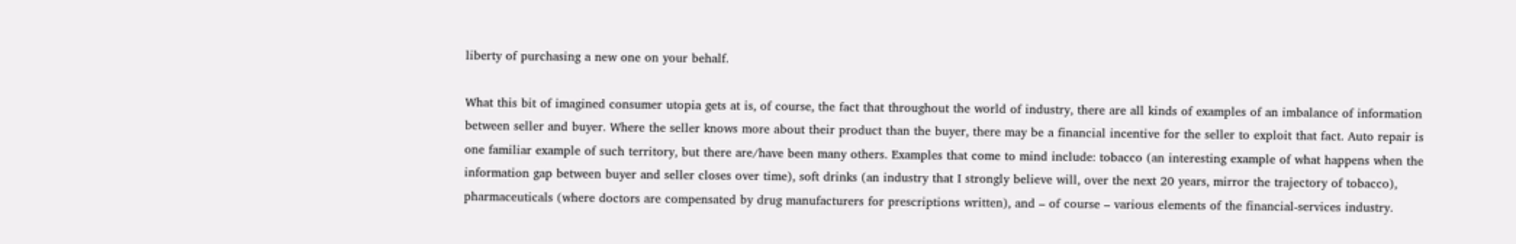liberty of purchasing a new one on your behalf.

What this bit of imagined consumer utopia gets at is, of course, the fact that throughout the world of industry, there are all kinds of examples of an imbalance of information between seller and buyer. Where the seller knows more about their product than the buyer, there may be a financial incentive for the seller to exploit that fact. Auto repair is one familiar example of such territory, but there are/have been many others. Examples that come to mind include: tobacco (an interesting example of what happens when the information gap between buyer and seller closes over time), soft drinks (an industry that I strongly believe will, over the next 20 years, mirror the trajectory of tobacco), pharmaceuticals (where doctors are compensated by drug manufacturers for prescriptions written), and – of course – various elements of the financial-services industry.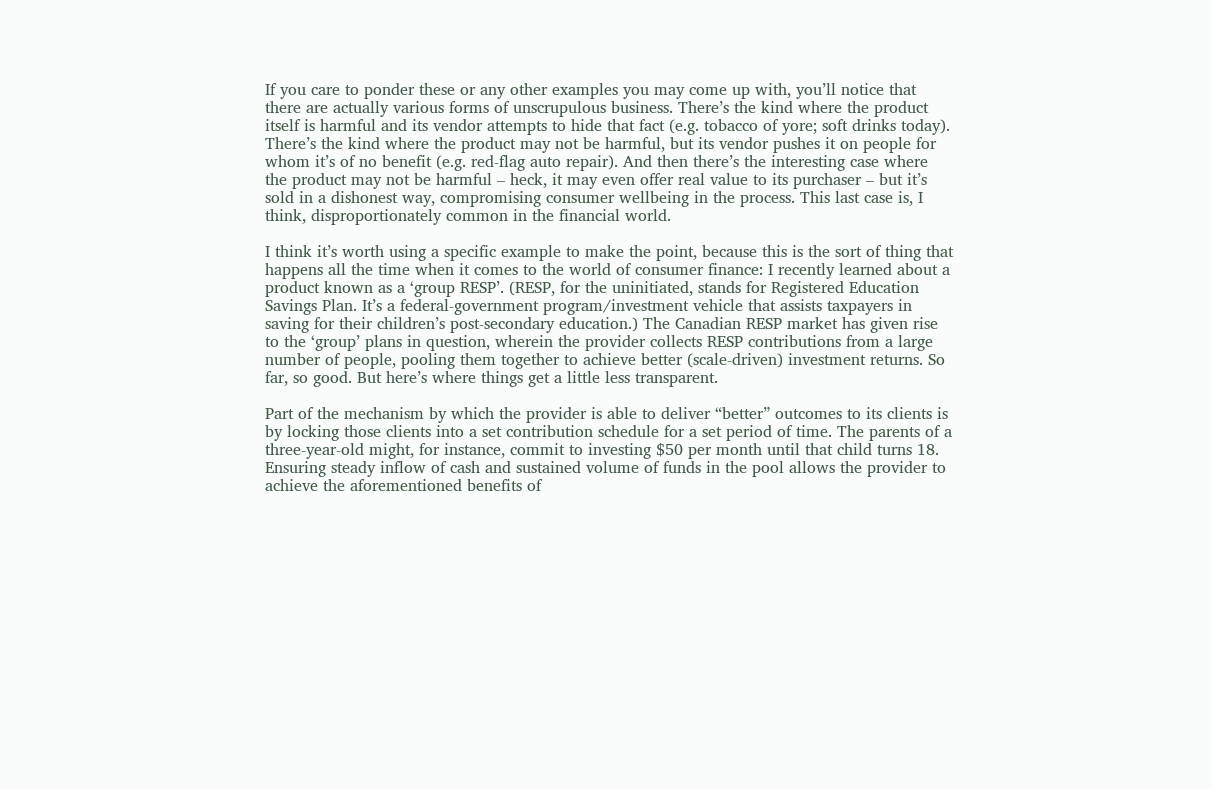If you care to ponder these or any other examples you may come up with, you’ll notice that there are actually various forms of unscrupulous business. There’s the kind where the product itself is harmful and its vendor attempts to hide that fact (e.g. tobacco of yore; soft drinks today). There’s the kind where the product may not be harmful, but its vendor pushes it on people for whom it’s of no benefit (e.g. red-flag auto repair). And then there’s the interesting case where the product may not be harmful – heck, it may even offer real value to its purchaser – but it’s sold in a dishonest way, compromising consumer wellbeing in the process. This last case is, I think, disproportionately common in the financial world.

I think it’s worth using a specific example to make the point, because this is the sort of thing that happens all the time when it comes to the world of consumer finance: I recently learned about a product known as a ‘group RESP’. (RESP, for the uninitiated, stands for Registered Education Savings Plan. It’s a federal-government program/investment vehicle that assists taxpayers in saving for their children’s post-secondary education.) The Canadian RESP market has given rise to the ‘group’ plans in question, wherein the provider collects RESP contributions from a large number of people, pooling them together to achieve better (scale-driven) investment returns. So far, so good. But here’s where things get a little less transparent.

Part of the mechanism by which the provider is able to deliver “better” outcomes to its clients is by locking those clients into a set contribution schedule for a set period of time. The parents of a three-year-old might, for instance, commit to investing $50 per month until that child turns 18. Ensuring steady inflow of cash and sustained volume of funds in the pool allows the provider to achieve the aforementioned benefits of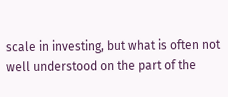scale in investing, but what is often not well understood on the part of the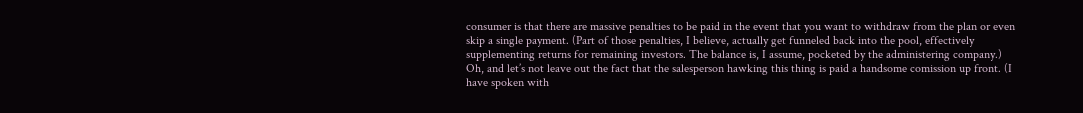consumer is that there are massive penalties to be paid in the event that you want to withdraw from the plan or even skip a single payment. (Part of those penalties, I believe, actually get funneled back into the pool, effectively supplementing returns for remaining investors. The balance is, I assume, pocketed by the administering company.) Oh, and let’s not leave out the fact that the salesperson hawking this thing is paid a handsome comission up front. (I have spoken with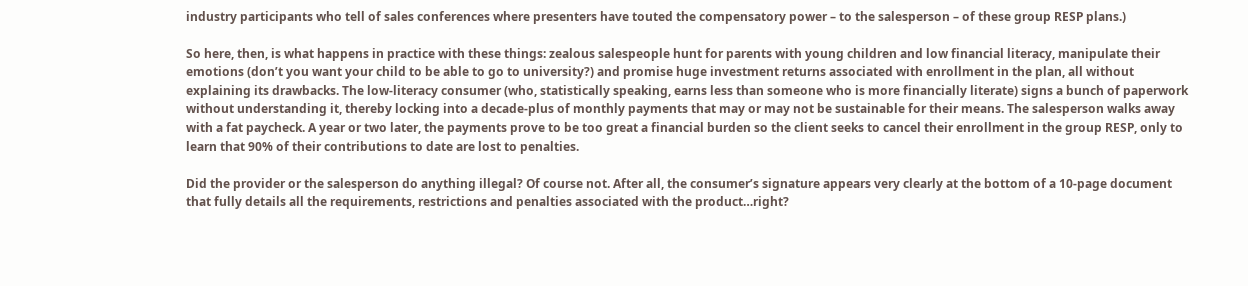industry participants who tell of sales conferences where presenters have touted the compensatory power – to the salesperson – of these group RESP plans.)

So here, then, is what happens in practice with these things: zealous salespeople hunt for parents with young children and low financial literacy, manipulate their emotions (don’t you want your child to be able to go to university?) and promise huge investment returns associated with enrollment in the plan, all without explaining its drawbacks. The low-literacy consumer (who, statistically speaking, earns less than someone who is more financially literate) signs a bunch of paperwork without understanding it, thereby locking into a decade-plus of monthly payments that may or may not be sustainable for their means. The salesperson walks away with a fat paycheck. A year or two later, the payments prove to be too great a financial burden so the client seeks to cancel their enrollment in the group RESP, only to learn that 90% of their contributions to date are lost to penalties.

Did the provider or the salesperson do anything illegal? Of course not. After all, the consumer’s signature appears very clearly at the bottom of a 10-page document that fully details all the requirements, restrictions and penalties associated with the product…right?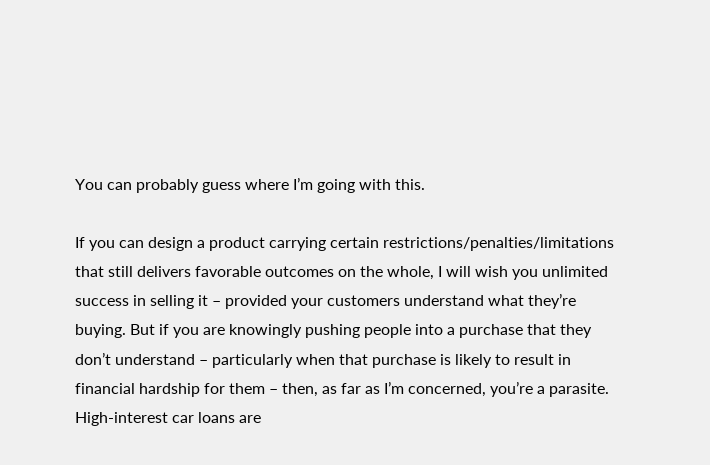You can probably guess where I’m going with this.

If you can design a product carrying certain restrictions/penalties/limitations that still delivers favorable outcomes on the whole, I will wish you unlimited success in selling it – provided your customers understand what they’re buying. But if you are knowingly pushing people into a purchase that they don’t understand – particularly when that purchase is likely to result in financial hardship for them – then, as far as I’m concerned, you’re a parasite. High-interest car loans are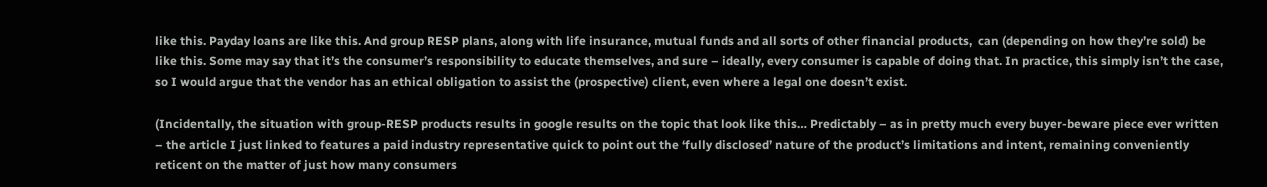like this. Payday loans are like this. And group RESP plans, along with life insurance, mutual funds and all sorts of other financial products,  can (depending on how they’re sold) be like this. Some may say that it’s the consumer’s responsibility to educate themselves, and sure – ideally, every consumer is capable of doing that. In practice, this simply isn’t the case, so I would argue that the vendor has an ethical obligation to assist the (prospective) client, even where a legal one doesn’t exist.

(Incidentally, the situation with group-RESP products results in google results on the topic that look like this… Predictably – as in pretty much every buyer-beware piece ever written – the article I just linked to features a paid industry representative quick to point out the ‘fully disclosed’ nature of the product’s limitations and intent, remaining conveniently reticent on the matter of just how many consumers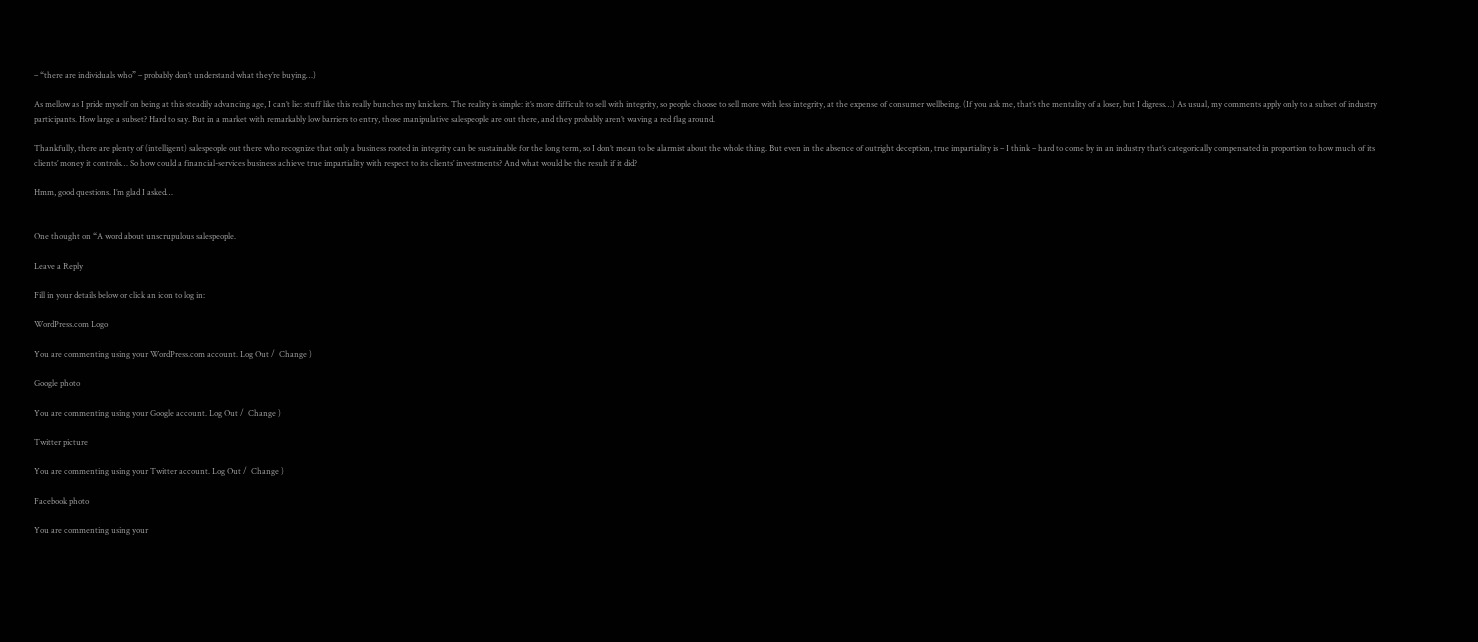– “there are individuals who” – probably don’t understand what they’re buying…)

As mellow as I pride myself on being at this steadily advancing age, I can’t lie: stuff like this really bunches my knickers. The reality is simple: it’s more difficult to sell with integrity, so people choose to sell more with less integrity, at the expense of consumer wellbeing. (If you ask me, that’s the mentality of a loser, but I digress…) As usual, my comments apply only to a subset of industry participants. How large a subset? Hard to say. But in a market with remarkably low barriers to entry, those manipulative salespeople are out there, and they probably aren’t waving a red flag around.

Thankfully, there are plenty of (intelligent) salespeople out there who recognize that only a business rooted in integrity can be sustainable for the long term, so I don’t mean to be alarmist about the whole thing. But even in the absence of outright deception, true impartiality is – I think – hard to come by in an industry that’s categorically compensated in proportion to how much of its clients’ money it controls… So how could a financial-services business achieve true impartiality with respect to its clients’ investments? And what would be the result if it did?

Hmm, good questions. I’m glad I asked…


One thought on “A word about unscrupulous salespeople.

Leave a Reply

Fill in your details below or click an icon to log in:

WordPress.com Logo

You are commenting using your WordPress.com account. Log Out /  Change )

Google photo

You are commenting using your Google account. Log Out /  Change )

Twitter picture

You are commenting using your Twitter account. Log Out /  Change )

Facebook photo

You are commenting using your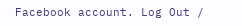Facebook account. Log Out /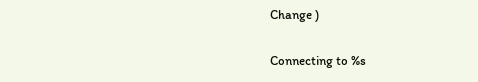Change )

Connecting to %s